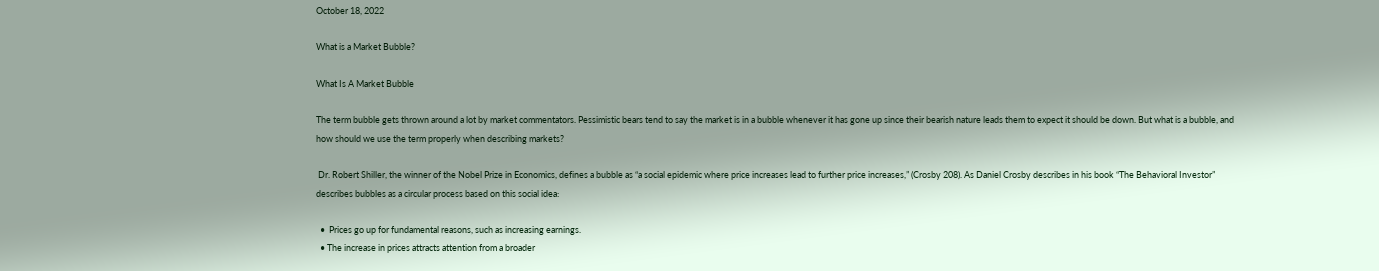October 18, 2022

What is a Market Bubble?

What Is A Market Bubble

The term bubble gets thrown around a lot by market commentators. Pessimistic bears tend to say the market is in a bubble whenever it has gone up since their bearish nature leads them to expect it should be down. But what is a bubble, and how should we use the term properly when describing markets?

 Dr. Robert Shiller, the winner of the Nobel Prize in Economics, defines a bubble as “a social epidemic where price increases lead to further price increases,” (Crosby 208). As Daniel Crosby describes in his book “The Behavioral Investor” describes bubbles as a circular process based on this social idea:

  •  Prices go up for fundamental reasons, such as increasing earnings.
  • The increase in prices attracts attention from a broader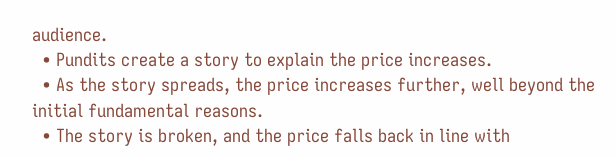audience.
  • Pundits create a story to explain the price increases.
  • As the story spreads, the price increases further, well beyond the initial fundamental reasons.
  • The story is broken, and the price falls back in line with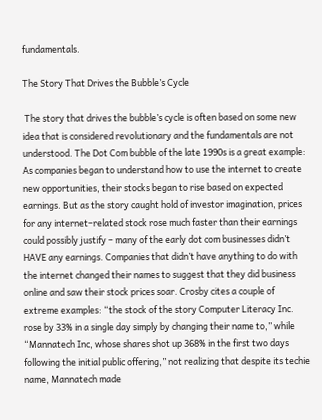fundamentals.

The Story That Drives the Bubble’s Cycle

 The story that drives the bubble’s cycle is often based on some new idea that is considered revolutionary and the fundamentals are not understood. The Dot Com bubble of the late 1990s is a great example: As companies began to understand how to use the internet to create new opportunities, their stocks began to rise based on expected earnings. But as the story caught hold of investor imagination, prices for any internet–related stock rose much faster than their earnings could possibly justify – many of the early dot com businesses didn’t HAVE any earnings. Companies that didn’t have anything to do with the internet changed their names to suggest that they did business online and saw their stock prices soar. Crosby cites a couple of extreme examples: “the stock of the story Computer Literacy Inc. rose by 33% in a single day simply by changing their name to,” while “Mannatech Inc, whose shares shot up 368% in the first two days following the initial public offering,” not realizing that despite its techie name, Mannatech made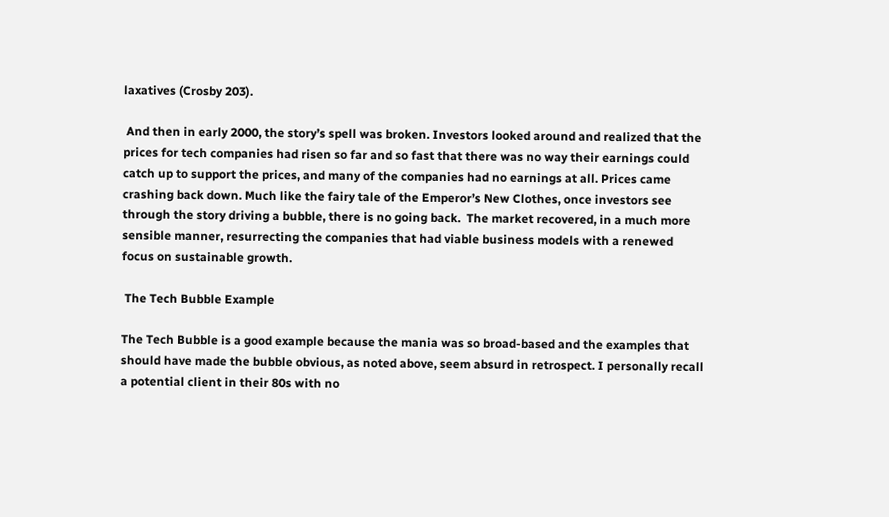laxatives (Crosby 203).

 And then in early 2000, the story’s spell was broken. Investors looked around and realized that the prices for tech companies had risen so far and so fast that there was no way their earnings could catch up to support the prices, and many of the companies had no earnings at all. Prices came crashing back down. Much like the fairy tale of the Emperor’s New Clothes, once investors see through the story driving a bubble, there is no going back.  The market recovered, in a much more sensible manner, resurrecting the companies that had viable business models with a renewed focus on sustainable growth.

 The Tech Bubble Example

The Tech Bubble is a good example because the mania was so broad-based and the examples that should have made the bubble obvious, as noted above, seem absurd in retrospect. I personally recall a potential client in their 80s with no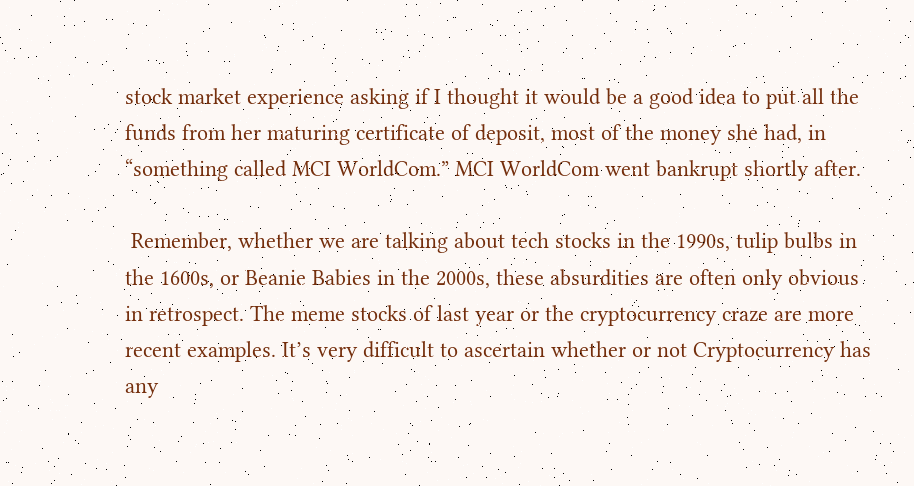stock market experience asking if I thought it would be a good idea to put all the funds from her maturing certificate of deposit, most of the money she had, in “something called MCI WorldCom.” MCI WorldCom went bankrupt shortly after.

 Remember, whether we are talking about tech stocks in the 1990s, tulip bulbs in the 1600s, or Beanie Babies in the 2000s, these absurdities are often only obvious in retrospect. The meme stocks of last year or the cryptocurrency craze are more recent examples. It’s very difficult to ascertain whether or not Cryptocurrency has any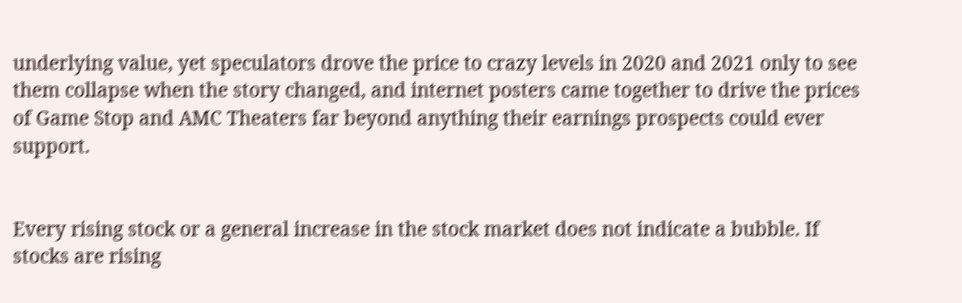underlying value, yet speculators drove the price to crazy levels in 2020 and 2021 only to see them collapse when the story changed, and internet posters came together to drive the prices of Game Stop and AMC Theaters far beyond anything their earnings prospects could ever support.


Every rising stock or a general increase in the stock market does not indicate a bubble. If stocks are rising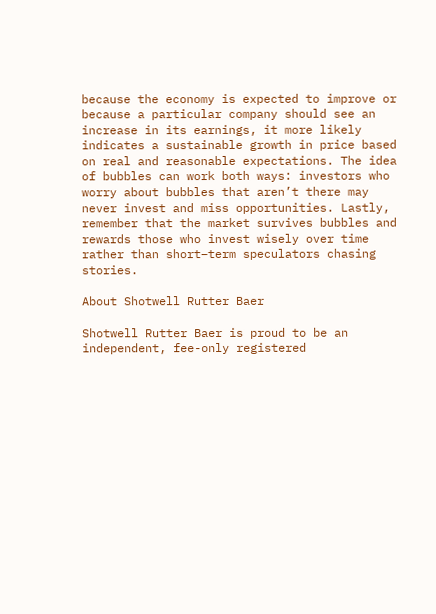because the economy is expected to improve or because a particular company should see an increase in its earnings, it more likely indicates a sustainable growth in price based on real and reasonable expectations. The idea of bubbles can work both ways: investors who worry about bubbles that aren’t there may never invest and miss opportunities. Lastly, remember that the market survives bubbles and rewards those who invest wisely over time rather than short–term speculators chasing stories.

About Shotwell Rutter Baer

Shotwell Rutter Baer is proud to be an independent, fee-only registered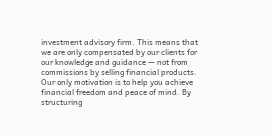investment advisory firm. This means that we are only compensated by our clients for our knowledge and guidance — not from commissions by selling financial products. Our only motivation is to help you achieve financial freedom and peace of mind. By structuring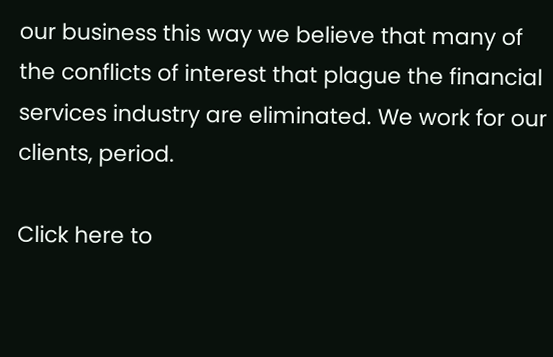our business this way we believe that many of the conflicts of interest that plague the financial services industry are eliminated. We work for our clients, period.

Click here to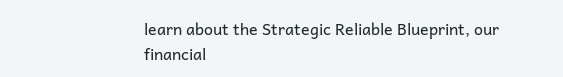learn about the Strategic Reliable Blueprint, our financial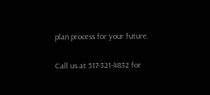plan process for your future.

Call us at 517-321-4832 for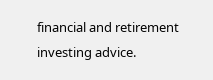financial and retirement investing advice.